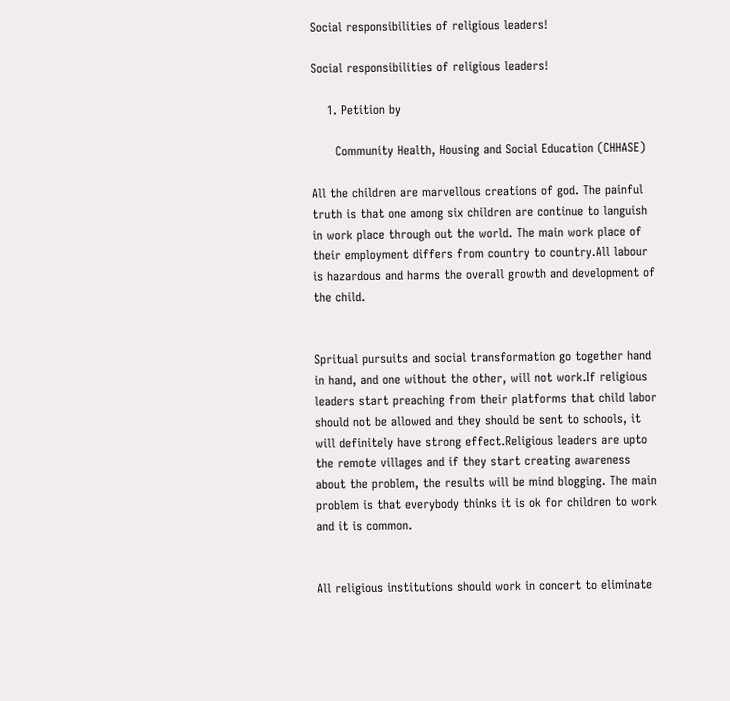Social responsibilities of religious leaders!

Social responsibilities of religious leaders!

    1. Petition by

      Community Health, Housing and Social Education (CHHASE)

All the children are marvellous creations of god. The painful truth is that one among six children are continue to languish in work place through out the world. The main work place of their employment differs from country to country.All labour is hazardous and harms the overall growth and development of the child.


Spritual pursuits and social transformation go together hand in hand, and one without the other, will not work.If religious leaders start preaching from their platforms that child labor should not be allowed and they should be sent to schools, it will definitely have strong effect.Religious leaders are upto the remote villages and if they start creating awareness about the problem, the results will be mind blogging. The main problem is that everybody thinks it is ok for children to work and it is common.


All religious institutions should work in concert to eliminate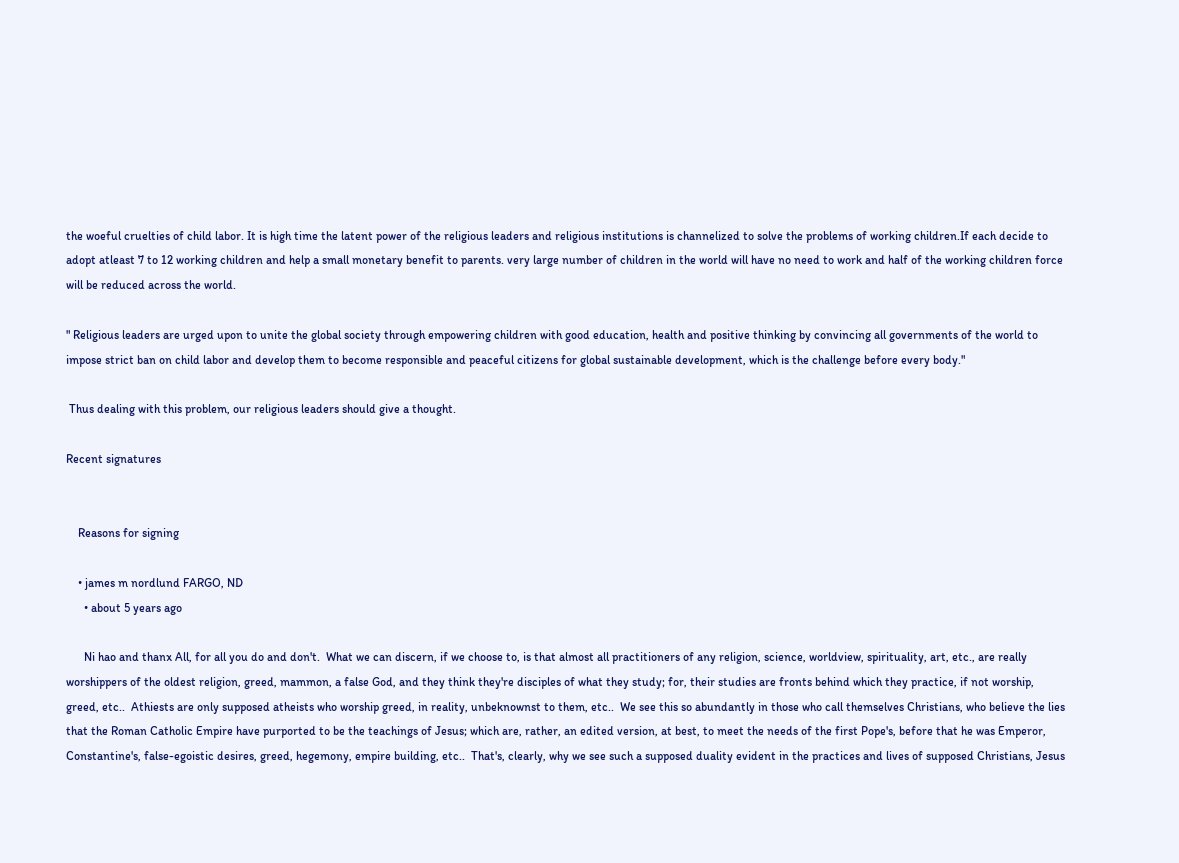the woeful cruelties of child labor. It is high time the latent power of the religious leaders and religious institutions is channelized to solve the problems of working children.If each decide to adopt atleast 7 to 12 working children and help a small monetary benefit to parents. very large number of children in the world will have no need to work and half of the working children force will be reduced across the world.

" Religious leaders are urged upon to unite the global society through empowering children with good education, health and positive thinking by convincing all governments of the world to impose strict ban on child labor and develop them to become responsible and peaceful citizens for global sustainable development, which is the challenge before every body."

 Thus dealing with this problem, our religious leaders should give a thought.

Recent signatures


    Reasons for signing

    • james m nordlund FARGO, ND
      • about 5 years ago

      Ni hao and thanx All, for all you do and don't.  What we can discern, if we choose to, is that almost all practitioners of any religion, science, worldview, spirituality, art, etc., are really worshippers of the oldest religion, greed, mammon, a false God, and they think they're disciples of what they study; for, their studies are fronts behind which they practice, if not worship, greed, etc..  Athiests are only supposed atheists who worship greed, in reality, unbeknownst to them, etc..  We see this so abundantly in those who call themselves Christians, who believe the lies that the Roman Catholic Empire have purported to be the teachings of Jesus; which are, rather, an edited version, at best, to meet the needs of the first Pope's, before that he was Emperor, Constantine's, false-egoistic desires, greed, hegemony, empire building, etc..  That's, clearly, why we see such a supposed duality evident in the practices and lives of supposed Christians, Jesus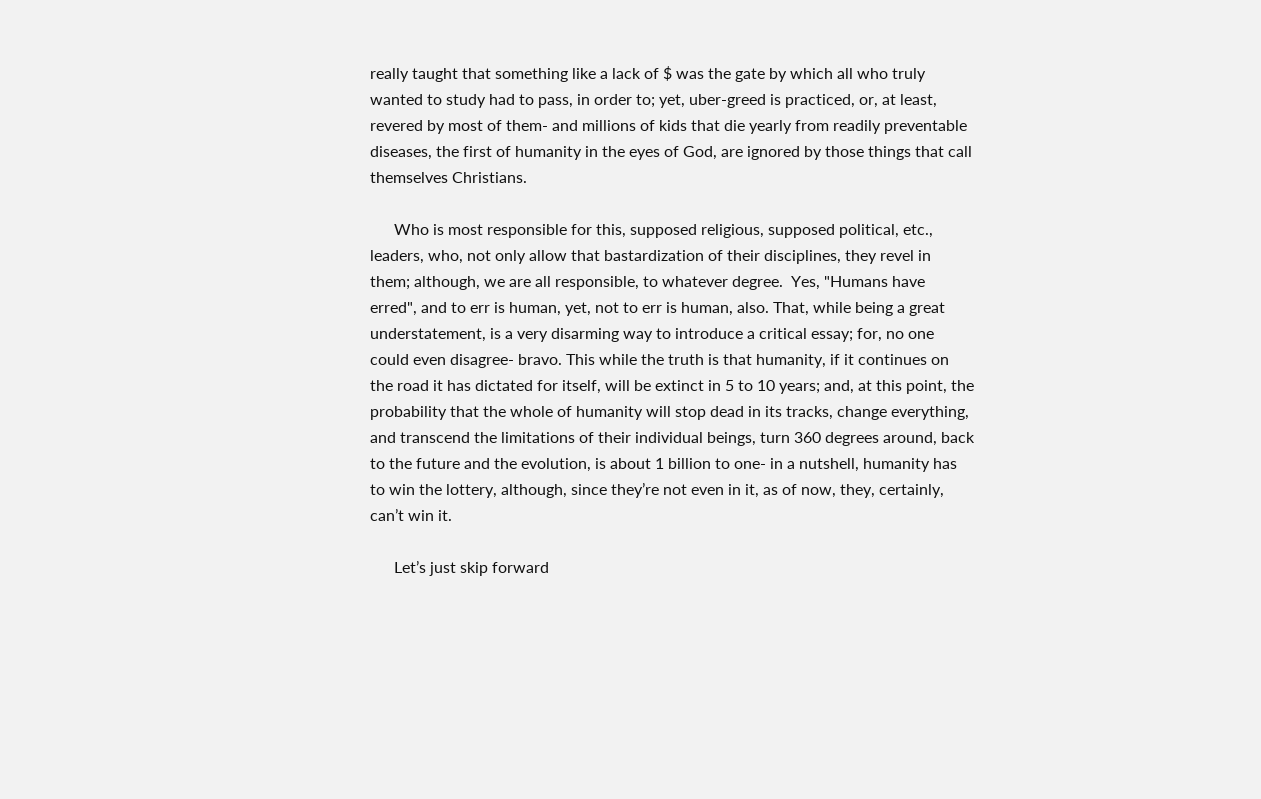really taught that something like a lack of $ was the gate by which all who truly wanted to study had to pass, in order to; yet, uber-greed is practiced, or, at least, revered by most of them- and millions of kids that die yearly from readily preventable diseases, the first of humanity in the eyes of God, are ignored by those things that call themselves Christians.

      Who is most responsible for this, supposed religious, supposed political, etc., leaders, who, not only allow that bastardization of their disciplines, they revel in them; although, we are all responsible, to whatever degree.  Yes, "Humans have erred", and to err is human, yet, not to err is human, also. That, while being a great understatement, is a very disarming way to introduce a critical essay; for, no one could even disagree- bravo. This while the truth is that humanity, if it continues on the road it has dictated for itself, will be extinct in 5 to 10 years; and, at this point, the probability that the whole of humanity will stop dead in its tracks, change everything, and transcend the limitations of their individual beings, turn 360 degrees around, back to the future and the evolution, is about 1 billion to one- in a nutshell, humanity has to win the lottery, although, since they’re not even in it, as of now, they, certainly, can’t win it.

      Let’s just skip forward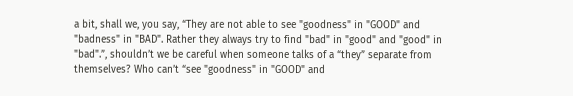a bit, shall we, you say, “They are not able to see "goodness" in "GOOD" and "badness" in "BAD". Rather they always try to find "bad" in "good" and "good" in "bad".”, shouldn’t we be careful when someone talks of a “they” separate from themselves? Who can’t “see "goodness" in "GOOD" and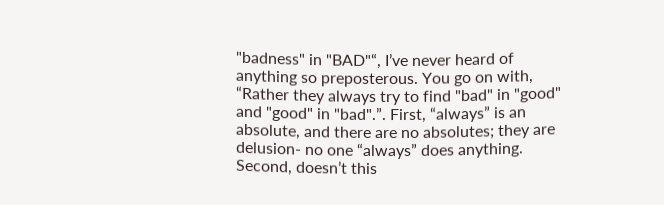"badness" in "BAD"“, I’ve never heard of anything so preposterous. You go on with, “Rather they always try to find "bad" in "good" and "good" in "bad".”. First, “always” is an absolute, and there are no absolutes; they are delusion- no one “always” does anything. Second, doesn’t this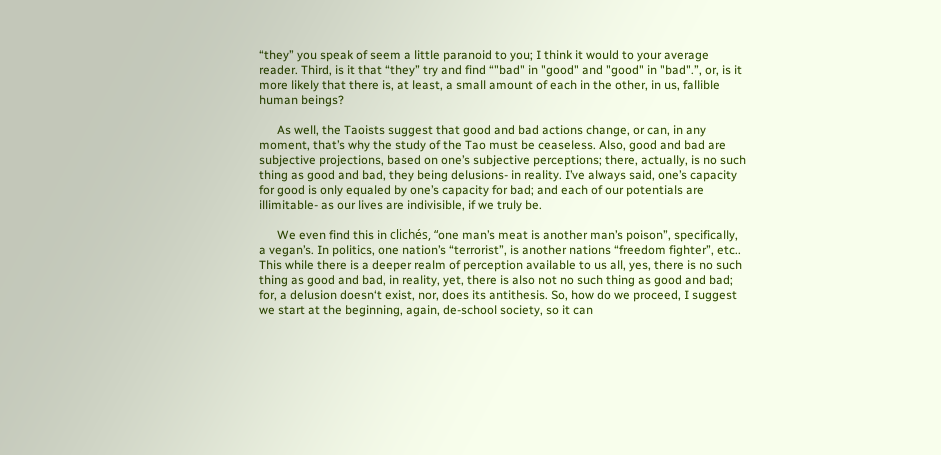“they” you speak of seem a little paranoid to you; I think it would to your average reader. Third, is it that “they” try and find “"bad" in "good" and "good" in "bad".”, or, is it more likely that there is, at least, a small amount of each in the other, in us, fallible human beings?

      As well, the Taoists suggest that good and bad actions change, or can, in any moment, that’s why the study of the Tao must be ceaseless. Also, good and bad are subjective projections, based on one’s subjective perceptions; there, actually, is no such thing as good and bad, they being delusions- in reality. I’ve always said, one’s capacity for good is only equaled by one’s capacity for bad; and each of our potentials are illimitable- as our lives are indivisible, if we truly be.

      We even find this in clichés, “one man’s meat is another man’s poison”, specifically, a vegan’s. In politics, one nation’s “terrorist”, is another nations “freedom fighter”, etc.. This while there is a deeper realm of perception available to us all, yes, there is no such thing as good and bad, in reality, yet, there is also not no such thing as good and bad; for, a delusion doesn‘t exist, nor, does its antithesis. So, how do we proceed, I suggest we start at the beginning, again, de-school society, so it can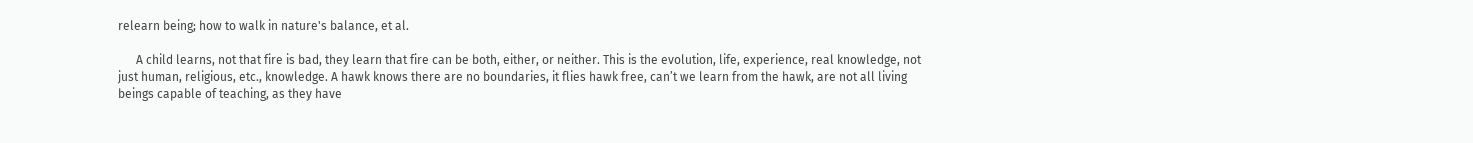relearn being; how to walk in nature's balance, et al.

      A child learns, not that fire is bad, they learn that fire can be both, either, or neither. This is the evolution, life, experience, real knowledge, not just human, religious, etc., knowledge. A hawk knows there are no boundaries, it flies hawk free, can’t we learn from the hawk, are not all living beings capable of teaching, as they have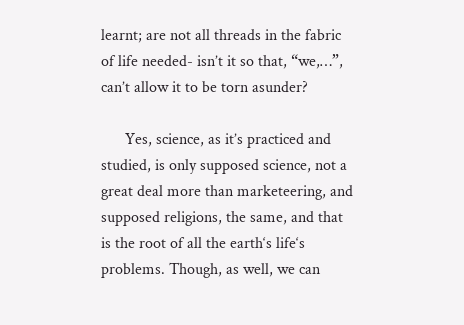learnt; are not all threads in the fabric of life needed- isn’t it so that, “we,…”, can’t allow it to be torn asunder?

      Yes, science, as it’s practiced and studied, is only supposed science, not a great deal more than marketeering, and supposed religions, the same, and that is the root of all the earth‘s life‘s problems. Though, as well, we can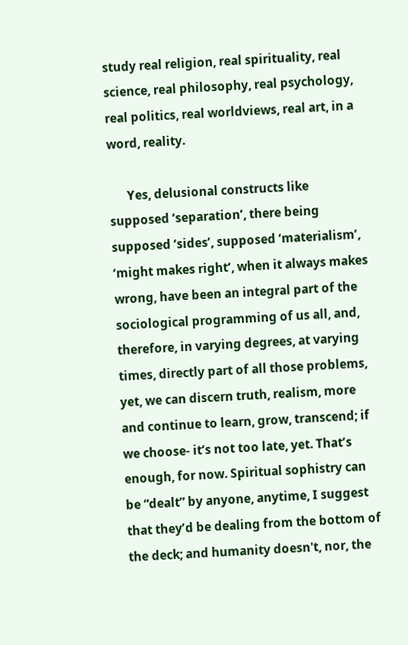study real religion, real spirituality, real science, real philosophy, real psychology, real politics, real worldviews, real art, in a word, reality.

      Yes, delusional constructs like supposed ‘separation’, there being supposed ‘sides’, supposed ‘materialism’, ‘might makes right‘, when it always makes wrong, have been an integral part of the sociological programming of us all, and, therefore, in varying degrees, at varying times, directly part of all those problems, yet, we can discern truth, realism, more and continue to learn, grow, transcend; if we choose- it‘s not too late, yet. That’s enough, for now. Spiritual sophistry can be “dealt” by anyone, anytime, I suggest that they’d be dealing from the bottom of the deck; and humanity doesn't, nor, the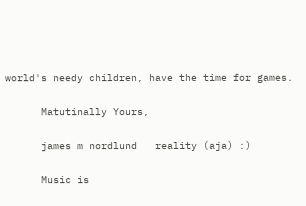world's needy children, have the time for games.

      Matutinally Yours,

      james m nordlund   reality (aja) :)

      Music is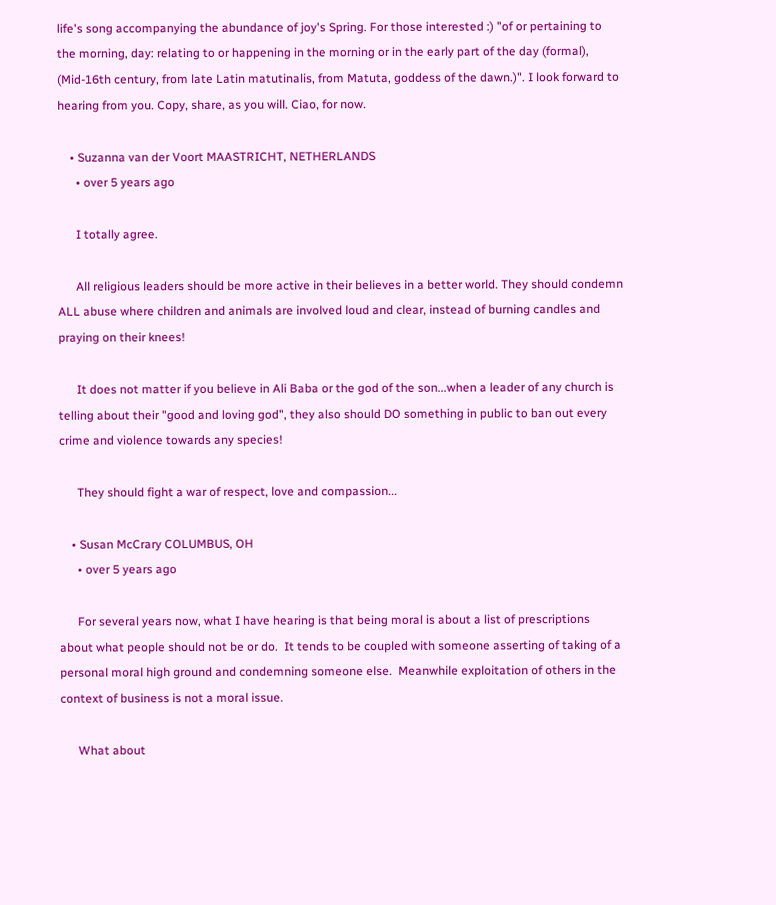life's song accompanying the abundance of joy's Spring. For those interested :) "of or pertaining to the morning, day: relating to or happening in the morning or in the early part of the day (formal), (Mid-16th century, from late Latin matutinalis, from Matuta, goddess of the dawn.)". I look forward to hearing from you. Copy, share, as you will. Ciao, for now.

    • Suzanna van der Voort MAASTRICHT, NETHERLANDS
      • over 5 years ago

      I totally agree.

      All religious leaders should be more active in their believes in a better world. They should condemn ALL abuse where children and animals are involved loud and clear, instead of burning candles and praying on their knees!

      It does not matter if you believe in Ali Baba or the god of the son...when a leader of any church is telling about their "good and loving god", they also should DO something in public to ban out every crime and violence towards any species!

      They should fight a war of respect, love and compassion...

    • Susan McCrary COLUMBUS, OH
      • over 5 years ago

      For several years now, what I have hearing is that being moral is about a list of prescriptions about what people should not be or do.  It tends to be coupled with someone asserting of taking of a personal moral high ground and condemning someone else.  Meanwhile exploitation of others in the context of business is not a moral issue.

      What about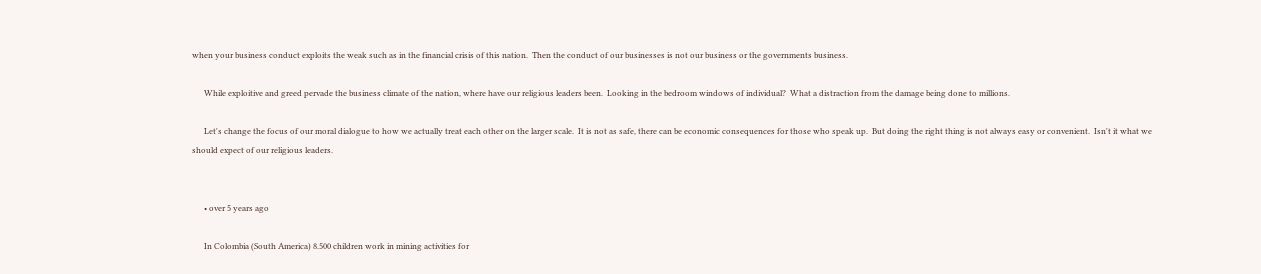when your business conduct exploits the weak such as in the financial crisis of this nation.  Then the conduct of our businesses is not our business or the governments business.

      While exploitive and greed pervade the business climate of the nation, where have our religious leaders been.  Looking in the bedroom windows of individual?  What a distraction from the damage being done to millions.

      Let's change the focus of our moral dialogue to how we actually treat each other on the larger scale.  It is not as safe, there can be economic consequences for those who speak up.  But doing the right thing is not always easy or convenient.  Isn't it what we should expect of our religious leaders.


      • over 5 years ago

      In Colombia (South America) 8.500 children work in mining activities for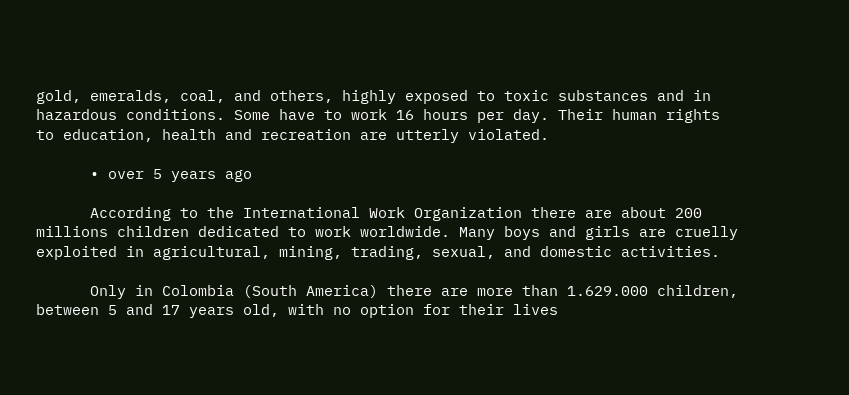gold, emeralds, coal, and others, highly exposed to toxic substances and in hazardous conditions. Some have to work 16 hours per day. Their human rights to education, health and recreation are utterly violated.

      • over 5 years ago

      According to the International Work Organization there are about 200 millions children dedicated to work worldwide. Many boys and girls are cruelly exploited in agricultural, mining, trading, sexual, and domestic activities.

      Only in Colombia (South America) there are more than 1.629.000 children, between 5 and 17 years old, with no option for their lives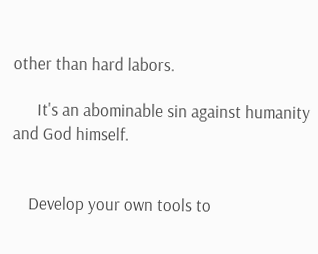other than hard labors.

      It's an abominable sin against humanity and God himself.


    Develop your own tools to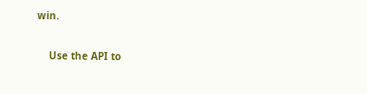win.

    Use the API to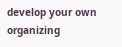develop your own organizing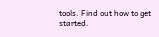tools. Find out how to get started.